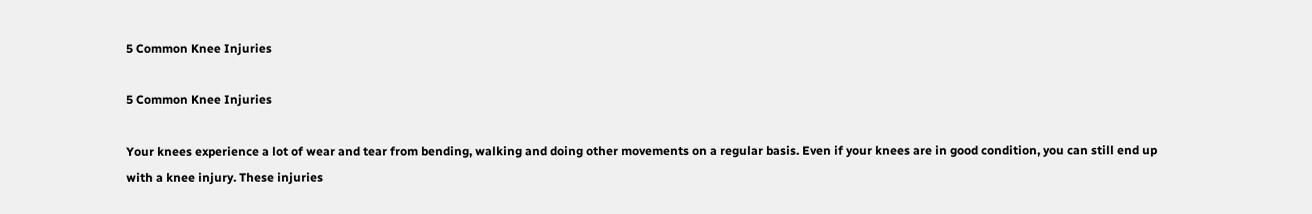5 Common Knee Injuries

5 Common Knee Injuries

Your knees experience a lot of wear and tear from bending, walking and doing other movements on a regular basis. Even if your knees are in good condition, you can still end up with a knee injury. These injuries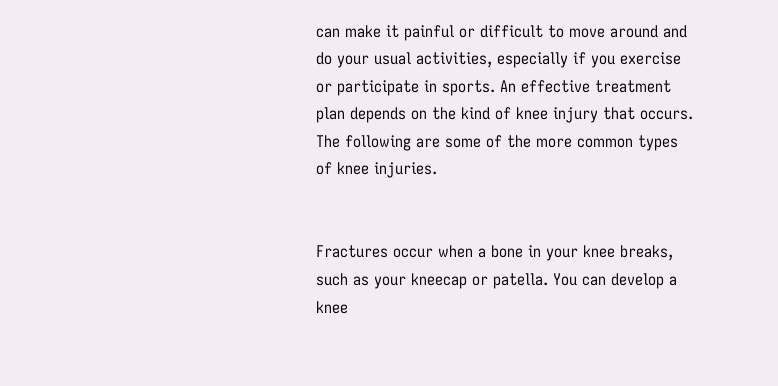can make it painful or difficult to move around and do your usual activities, especially if you exercise or participate in sports. An effective treatment plan depends on the kind of knee injury that occurs. The following are some of the more common types of knee injuries.


Fractures occur when a bone in your knee breaks, such as your kneecap or patella. You can develop a knee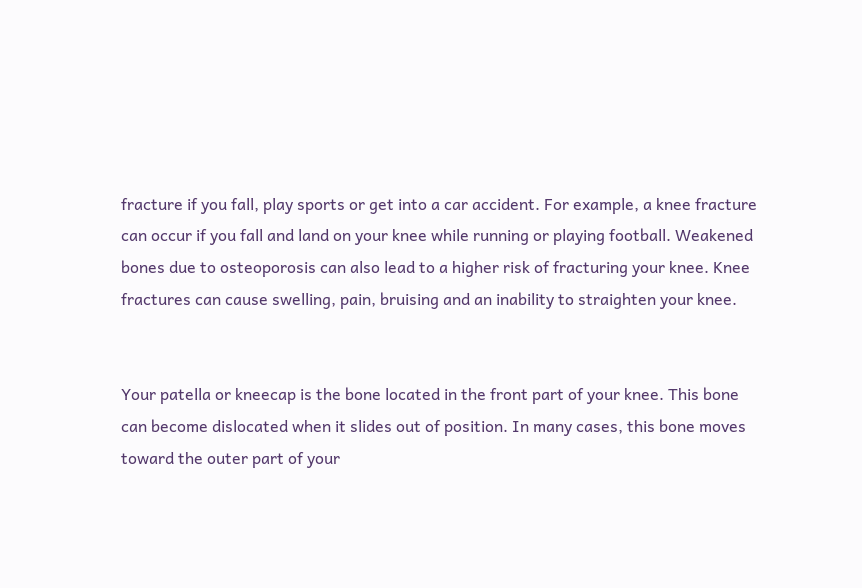fracture if you fall, play sports or get into a car accident. For example, a knee fracture can occur if you fall and land on your knee while running or playing football. Weakened bones due to osteoporosis can also lead to a higher risk of fracturing your knee. Knee fractures can cause swelling, pain, bruising and an inability to straighten your knee.


Your patella or kneecap is the bone located in the front part of your knee. This bone can become dislocated when it slides out of position. In many cases, this bone moves toward the outer part of your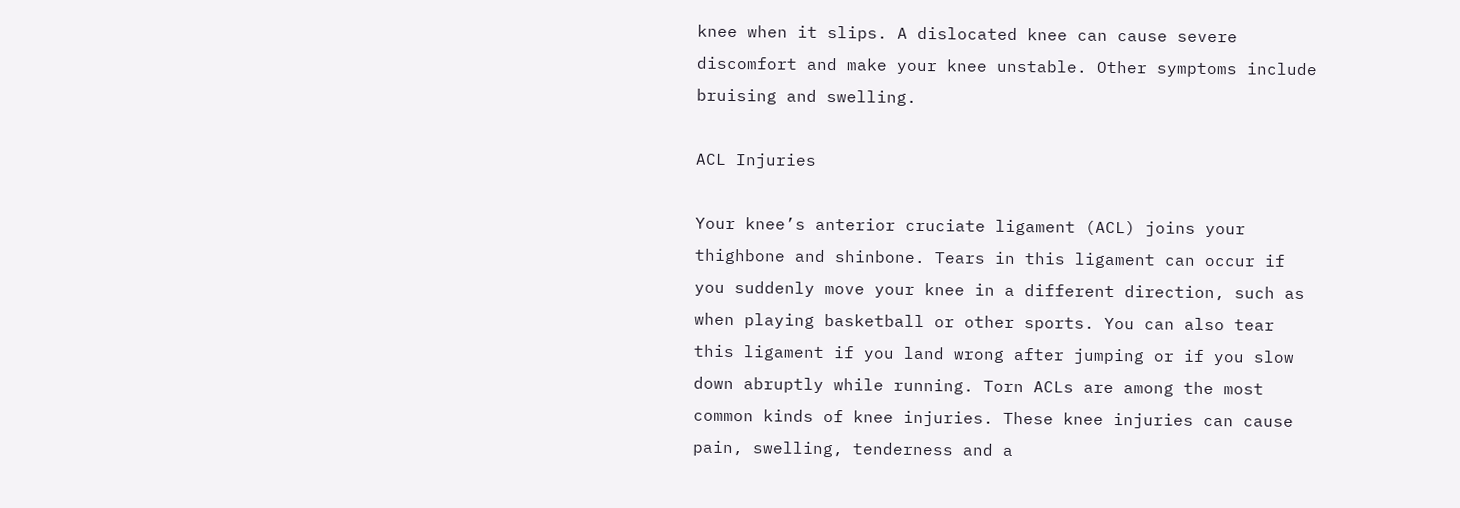knee when it slips. A dislocated knee can cause severe discomfort and make your knee unstable. Other symptoms include bruising and swelling.

ACL Injuries

Your knee’s anterior cruciate ligament (ACL) joins your thighbone and shinbone. Tears in this ligament can occur if you suddenly move your knee in a different direction, such as when playing basketball or other sports. You can also tear this ligament if you land wrong after jumping or if you slow down abruptly while running. Torn ACLs are among the most common kinds of knee injuries. These knee injuries can cause pain, swelling, tenderness and a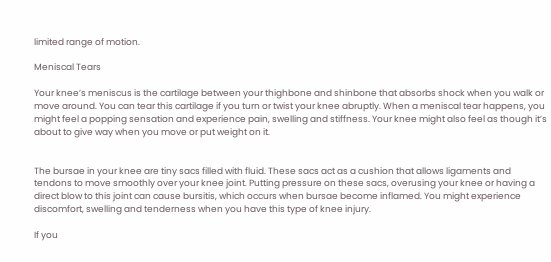limited range of motion.

Meniscal Tears

Your knee’s meniscus is the cartilage between your thighbone and shinbone that absorbs shock when you walk or move around. You can tear this cartilage if you turn or twist your knee abruptly. When a meniscal tear happens, you might feel a popping sensation and experience pain, swelling and stiffness. Your knee might also feel as though it’s about to give way when you move or put weight on it.


The bursae in your knee are tiny sacs filled with fluid. These sacs act as a cushion that allows ligaments and tendons to move smoothly over your knee joint. Putting pressure on these sacs, overusing your knee or having a direct blow to this joint can cause bursitis, which occurs when bursae become inflamed. You might experience discomfort, swelling and tenderness when you have this type of knee injury.

If you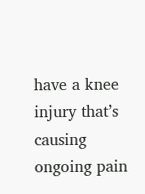have a knee injury that’s causing ongoing pain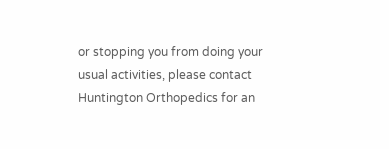or stopping you from doing your usual activities, please contact Huntington Orthopedics for an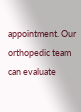appointment. Our orthopedic team can evaluate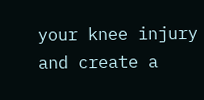your knee injury and create a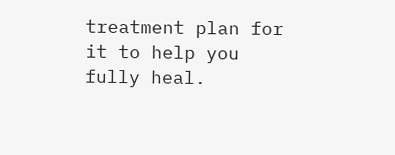treatment plan for it to help you fully heal.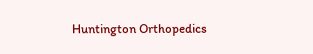Huntington Orthopedics